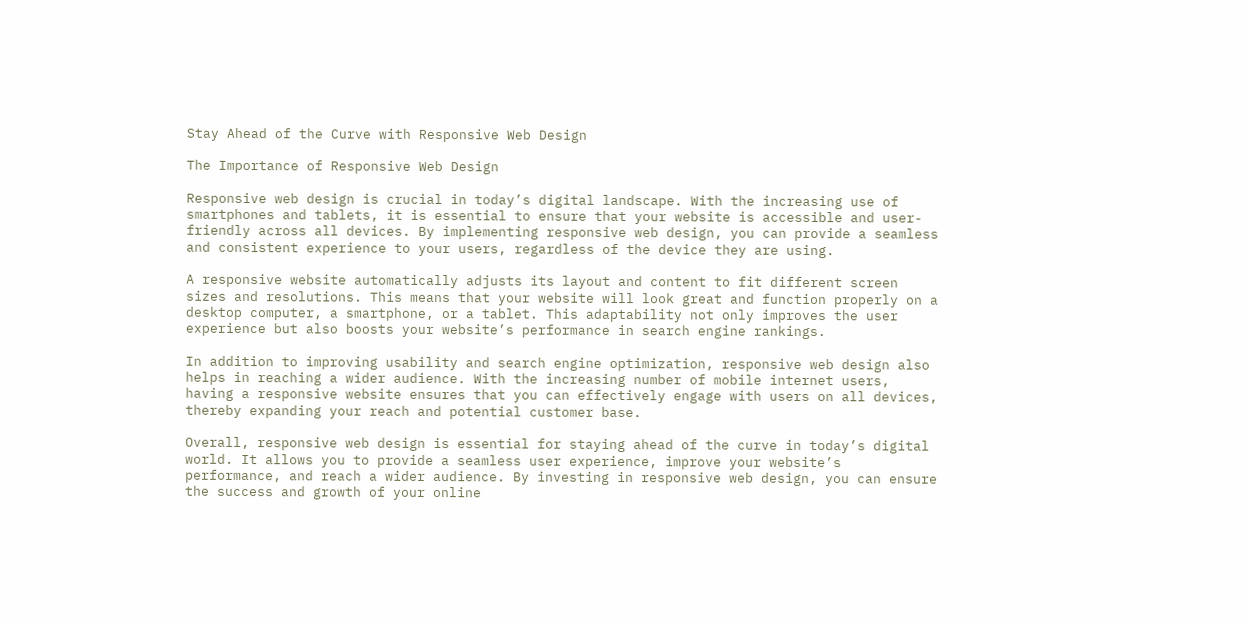Stay Ahead of the Curve with Responsive Web Design

The Importance of Responsive Web Design

Responsive web design is crucial in today’s digital landscape. With the increasing use of smartphones and tablets, it is essential to ensure that your website is accessible and user-friendly across all devices. By implementing responsive web design, you can provide a seamless and consistent experience to your users, regardless of the device they are using.

A responsive website automatically adjusts its layout and content to fit different screen sizes and resolutions. This means that your website will look great and function properly on a desktop computer, a smartphone, or a tablet. This adaptability not only improves the user experience but also boosts your website’s performance in search engine rankings.

In addition to improving usability and search engine optimization, responsive web design also helps in reaching a wider audience. With the increasing number of mobile internet users, having a responsive website ensures that you can effectively engage with users on all devices, thereby expanding your reach and potential customer base.

Overall, responsive web design is essential for staying ahead of the curve in today’s digital world. It allows you to provide a seamless user experience, improve your website’s performance, and reach a wider audience. By investing in responsive web design, you can ensure the success and growth of your online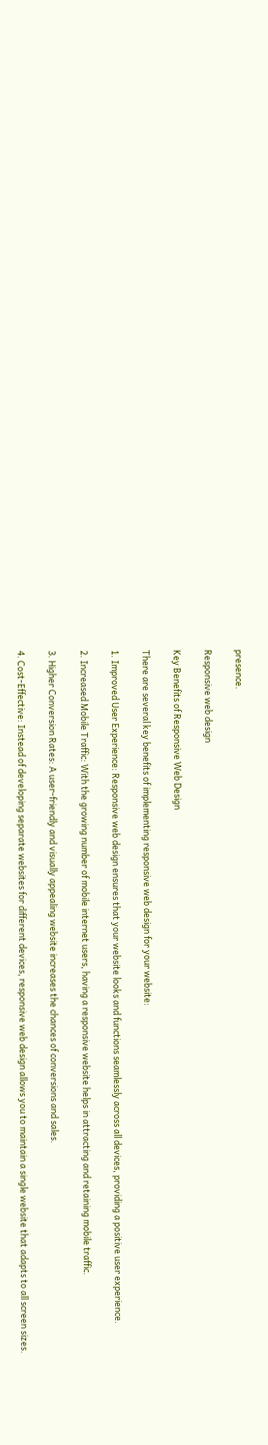presence.

Responsive web design

Key Benefits of Responsive Web Design

There are several key benefits of implementing responsive web design for your website:

1. Improved User Experience: Responsive web design ensures that your website looks and functions seamlessly across all devices, providing a positive user experience.

2. Increased Mobile Traffic: With the growing number of mobile internet users, having a responsive website helps in attracting and retaining mobile traffic.

3. Higher Conversion Rates: A user-friendly and visually appealing website increases the chances of conversions and sales.

4. Cost-Effective: Instead of developing separate websites for different devices, responsive web design allows you to maintain a single website that adapts to all screen sizes.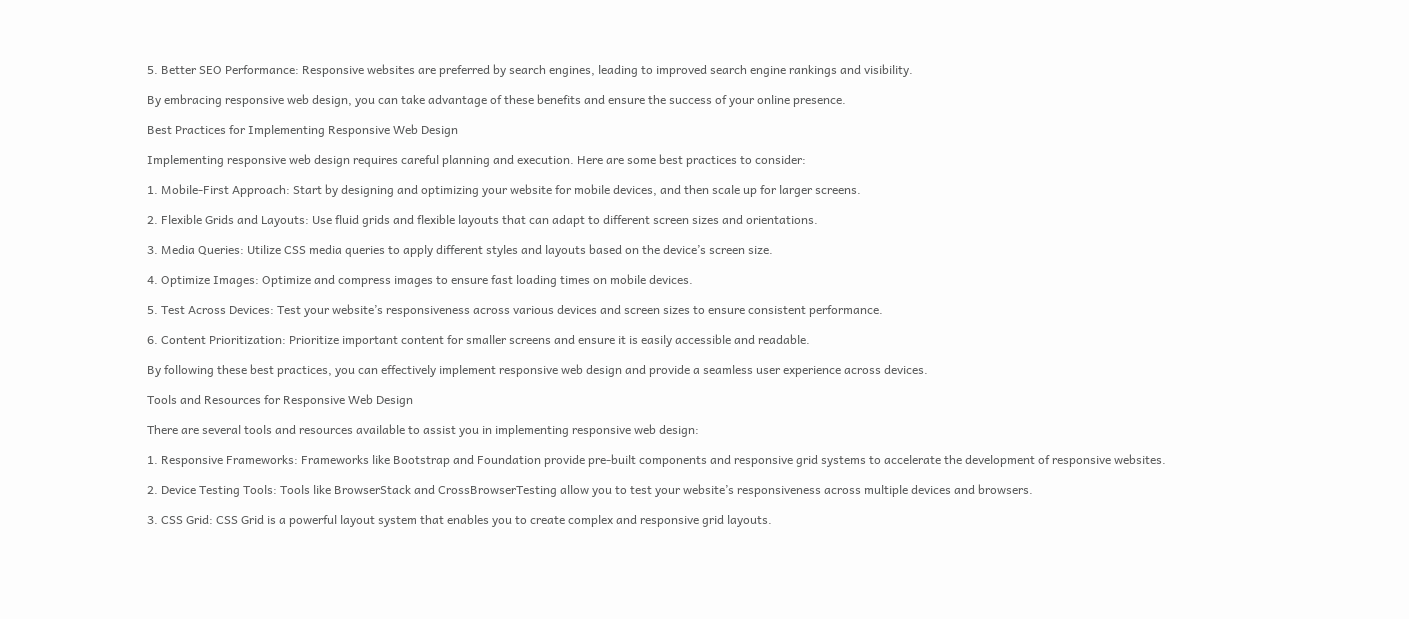5. Better SEO Performance: Responsive websites are preferred by search engines, leading to improved search engine rankings and visibility.

By embracing responsive web design, you can take advantage of these benefits and ensure the success of your online presence.

Best Practices for Implementing Responsive Web Design

Implementing responsive web design requires careful planning and execution. Here are some best practices to consider:

1. Mobile-First Approach: Start by designing and optimizing your website for mobile devices, and then scale up for larger screens.

2. Flexible Grids and Layouts: Use fluid grids and flexible layouts that can adapt to different screen sizes and orientations.

3. Media Queries: Utilize CSS media queries to apply different styles and layouts based on the device’s screen size.

4. Optimize Images: Optimize and compress images to ensure fast loading times on mobile devices.

5. Test Across Devices: Test your website’s responsiveness across various devices and screen sizes to ensure consistent performance.

6. Content Prioritization: Prioritize important content for smaller screens and ensure it is easily accessible and readable.

By following these best practices, you can effectively implement responsive web design and provide a seamless user experience across devices.

Tools and Resources for Responsive Web Design

There are several tools and resources available to assist you in implementing responsive web design:

1. Responsive Frameworks: Frameworks like Bootstrap and Foundation provide pre-built components and responsive grid systems to accelerate the development of responsive websites.

2. Device Testing Tools: Tools like BrowserStack and CrossBrowserTesting allow you to test your website’s responsiveness across multiple devices and browsers.

3. CSS Grid: CSS Grid is a powerful layout system that enables you to create complex and responsive grid layouts.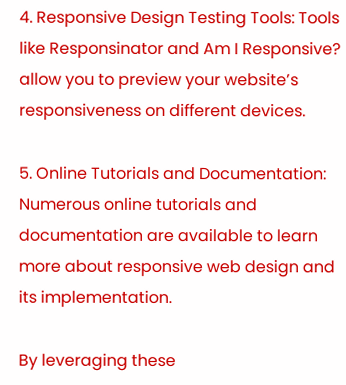4. Responsive Design Testing Tools: Tools like Responsinator and Am I Responsive? allow you to preview your website’s responsiveness on different devices.

5. Online Tutorials and Documentation: Numerous online tutorials and documentation are available to learn more about responsive web design and its implementation.

By leveraging these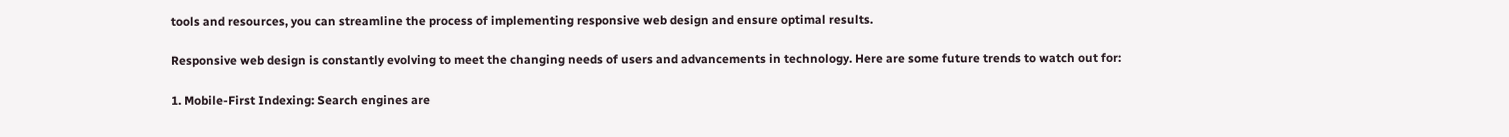tools and resources, you can streamline the process of implementing responsive web design and ensure optimal results.

Responsive web design is constantly evolving to meet the changing needs of users and advancements in technology. Here are some future trends to watch out for:

1. Mobile-First Indexing: Search engines are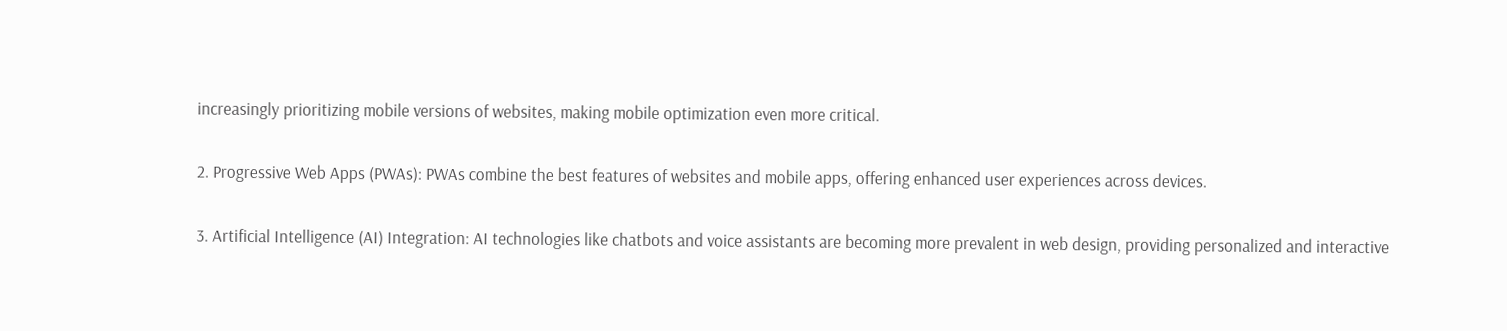increasingly prioritizing mobile versions of websites, making mobile optimization even more critical.

2. Progressive Web Apps (PWAs): PWAs combine the best features of websites and mobile apps, offering enhanced user experiences across devices.

3. Artificial Intelligence (AI) Integration: AI technologies like chatbots and voice assistants are becoming more prevalent in web design, providing personalized and interactive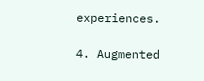experiences.

4. Augmented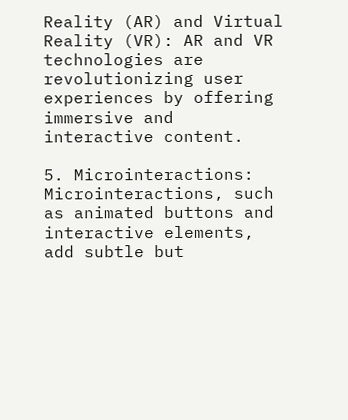Reality (AR) and Virtual Reality (VR): AR and VR technologies are revolutionizing user experiences by offering immersive and interactive content.

5. Microinteractions: Microinteractions, such as animated buttons and interactive elements, add subtle but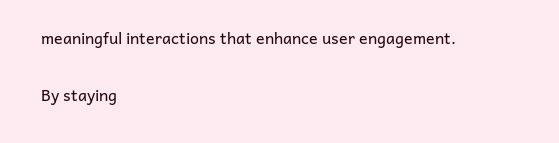meaningful interactions that enhance user engagement.

By staying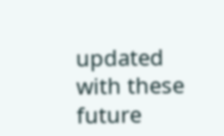updated with these future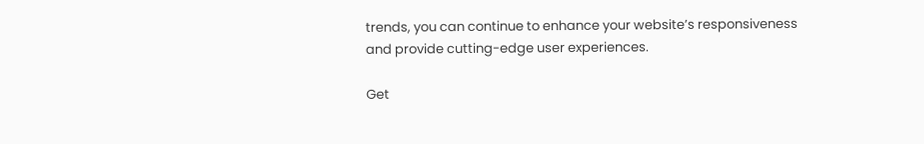trends, you can continue to enhance your website’s responsiveness and provide cutting-edge user experiences.

Get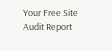Your Free Site Audit Report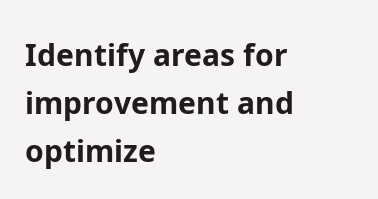Identify areas for improvement and optimize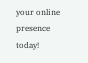your online presence today!